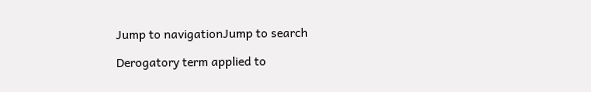Jump to navigationJump to search

Derogatory term applied to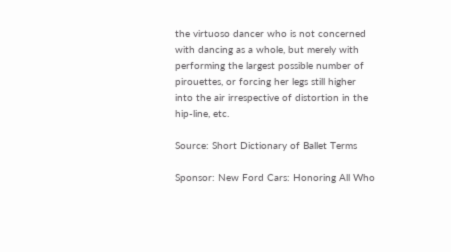the virtuoso dancer who is not concerned with dancing as a whole, but merely with performing the largest possible number of pirouettes, or forcing her legs still higher into the air irrespective of distortion in the hip-line, etc.

Source: Short Dictionary of Ballet Terms

Sponsor: New Ford Cars: Honoring All Who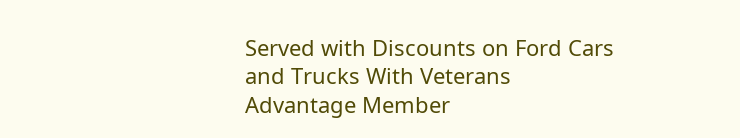Served with Discounts on Ford Cars and Trucks With Veterans Advantage Member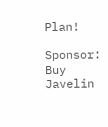Plan!

Sponsor: Buy Javelin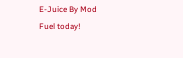E-Juice By Mod Fuel today!